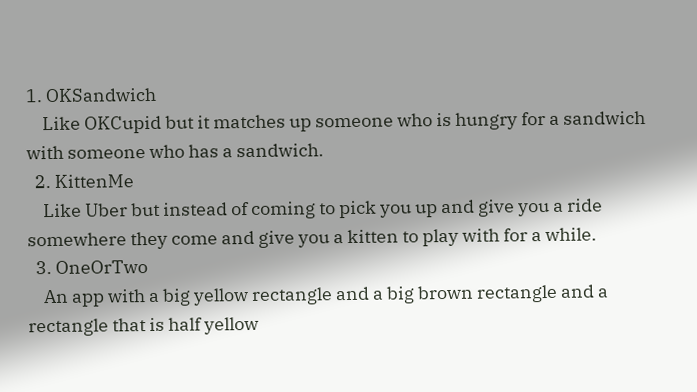1. OKSandwich
    Like OKCupid but it matches up someone who is hungry for a sandwich with someone who has a sandwich.
  2. KittenMe
    Like Uber but instead of coming to pick you up and give you a ride somewhere they come and give you a kitten to play with for a while.
  3. OneOrTwo
    An app with a big yellow rectangle and a big brown rectangle and a rectangle that is half yellow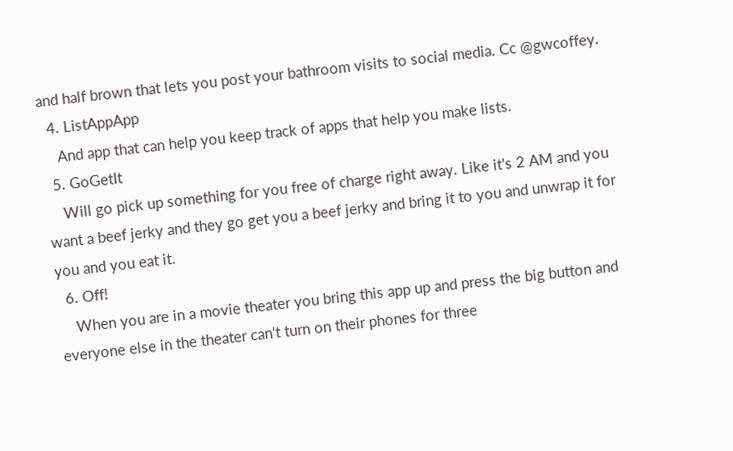and half brown that lets you post your bathroom visits to social media. Cc @gwcoffey.
  4. ListAppApp
    And app that can help you keep track of apps that help you make lists.
  5. GoGetIt
    Will go pick up something for you free of charge right away. Like it's 2 AM and you want a beef jerky and they go get you a beef jerky and bring it to you and unwrap it for you and you eat it.
  6. Off!
    When you are in a movie theater you bring this app up and press the big button and everyone else in the theater can't turn on their phones for three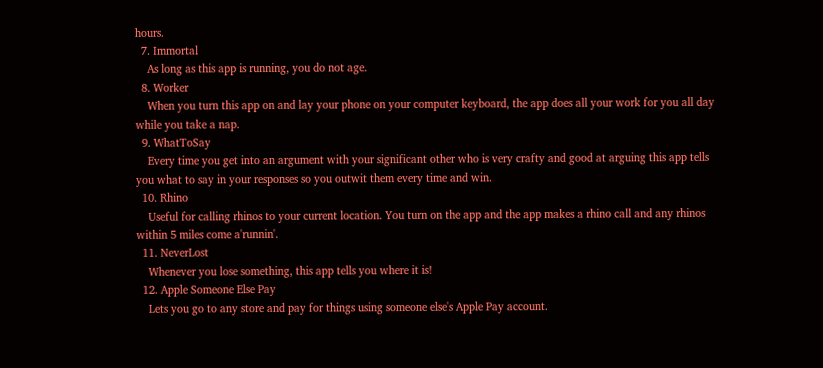hours.
  7. Immortal
    As long as this app is running, you do not age.
  8. Worker
    When you turn this app on and lay your phone on your computer keyboard, the app does all your work for you all day while you take a nap.
  9. WhatToSay
    Every time you get into an argument with your significant other who is very crafty and good at arguing this app tells you what to say in your responses so you outwit them every time and win.
  10. Rhino
    Useful for calling rhinos to your current location. You turn on the app and the app makes a rhino call and any rhinos within 5 miles come a'runnin'.
  11. NeverLost
    Whenever you lose something, this app tells you where it is!
  12. Apple Someone Else Pay
    Lets you go to any store and pay for things using someone else's Apple Pay account.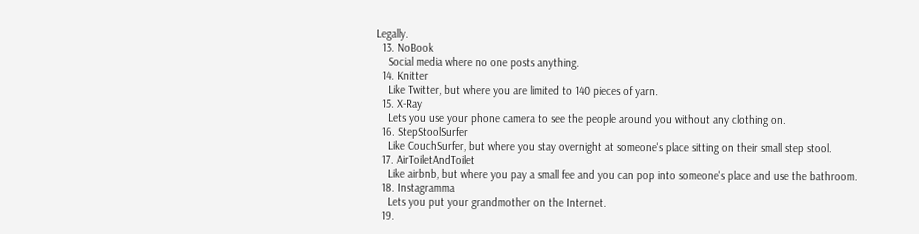Legally.
  13. NoBook
    Social media where no one posts anything.
  14. Knitter
    Like Twitter, but where you are limited to 140 pieces of yarn.
  15. X-Ray
    Lets you use your phone camera to see the people around you without any clothing on.
  16. StepStoolSurfer
    Like CouchSurfer, but where you stay overnight at someone's place sitting on their small step stool.
  17. AirToiletAndToilet
    Like airbnb, but where you pay a small fee and you can pop into someone's place and use the bathroom.
  18. Instagramma
    Lets you put your grandmother on the Internet.
  19.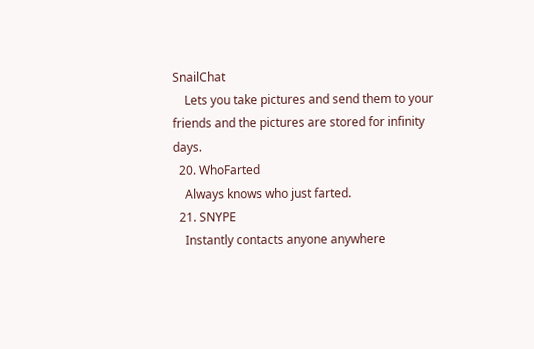SnailChat
    Lets you take pictures and send them to your friends and the pictures are stored for infinity days.
  20. WhoFarted
    Always knows who just farted.
  21. SNYPE
    Instantly contacts anyone anywhere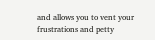and allows you to vent your frustrations and petty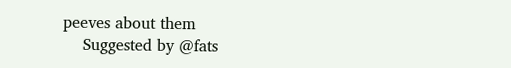peeves about them
    Suggested by @fats